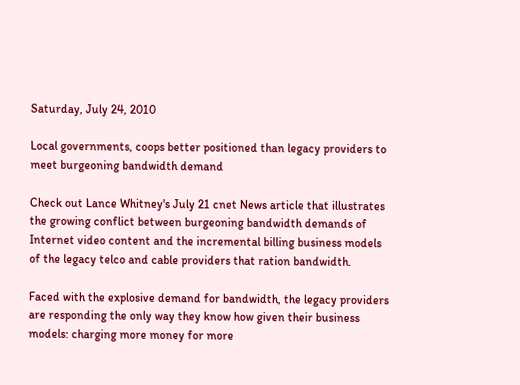Saturday, July 24, 2010

Local governments, coops better positioned than legacy providers to meet burgeoning bandwidth demand

Check out Lance Whitney's July 21 cnet News article that illustrates the growing conflict between burgeoning bandwidth demands of Internet video content and the incremental billing business models of the legacy telco and cable providers that ration bandwidth.

Faced with the explosive demand for bandwidth, the legacy providers are responding the only way they know how given their business models: charging more money for more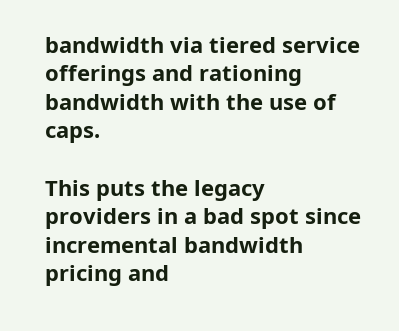bandwidth via tiered service offerings and rationing bandwidth with the use of caps.

This puts the legacy providers in a bad spot since incremental bandwidth pricing and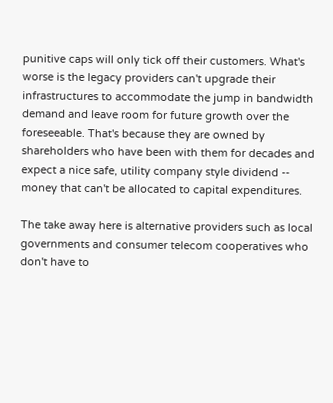punitive caps will only tick off their customers. What's worse is the legacy providers can't upgrade their infrastructures to accommodate the jump in bandwidth demand and leave room for future growth over the foreseeable. That's because they are owned by shareholders who have been with them for decades and expect a nice safe, utility company style dividend -- money that can't be allocated to capital expenditures.

The take away here is alternative providers such as local governments and consumer telecom cooperatives who don't have to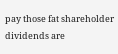pay those fat shareholder dividends are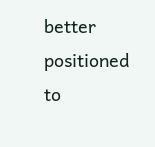better positioned to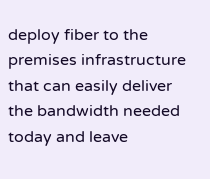deploy fiber to the premises infrastructure that can easily deliver the bandwidth needed today and leave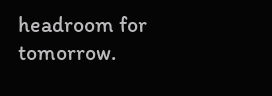headroom for tomorrow.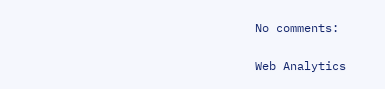No comments:

Web Analytics